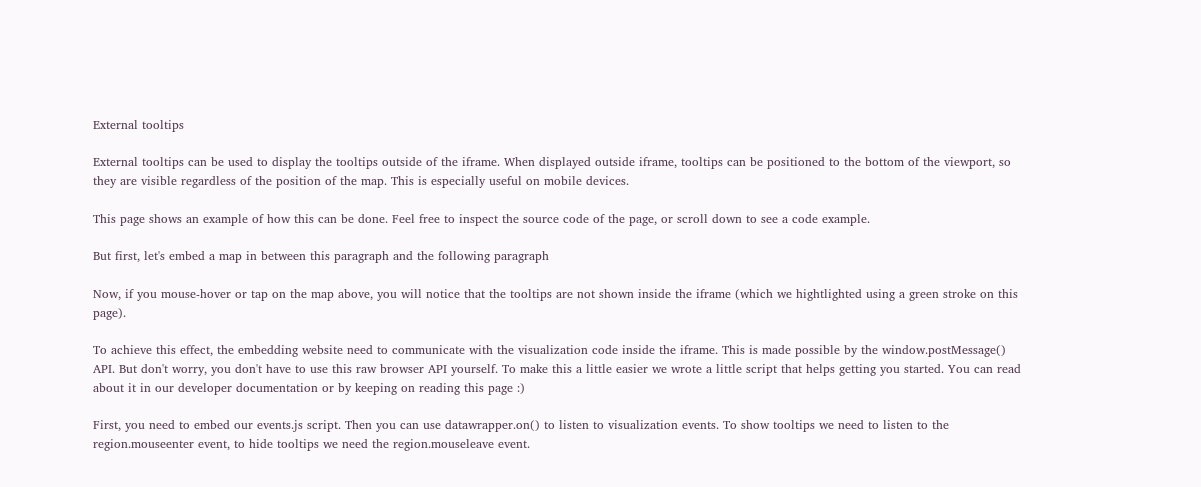External tooltips

External tooltips can be used to display the tooltips outside of the iframe. When displayed outside iframe, tooltips can be positioned to the bottom of the viewport, so they are visible regardless of the position of the map. This is especially useful on mobile devices.

This page shows an example of how this can be done. Feel free to inspect the source code of the page, or scroll down to see a code example.

But first, let's embed a map in between this paragraph and the following paragraph

Now, if you mouse-hover or tap on the map above, you will notice that the tooltips are not shown inside the iframe (which we hightlighted using a green stroke on this page).

To achieve this effect, the embedding website need to communicate with the visualization code inside the iframe. This is made possible by the window.postMessage() API. But don't worry, you don't have to use this raw browser API yourself. To make this a little easier we wrote a little script that helps getting you started. You can read about it in our developer documentation or by keeping on reading this page :)

First, you need to embed our events.js script. Then you can use datawrapper.on() to listen to visualization events. To show tooltips we need to listen to the region.mouseenter event, to hide tooltips we need the region.mouseleave event.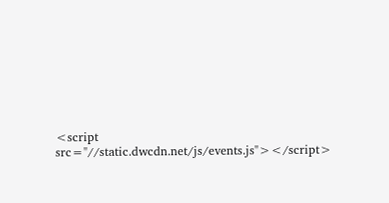<script src="//static.dwcdn.net/js/events.js"></script>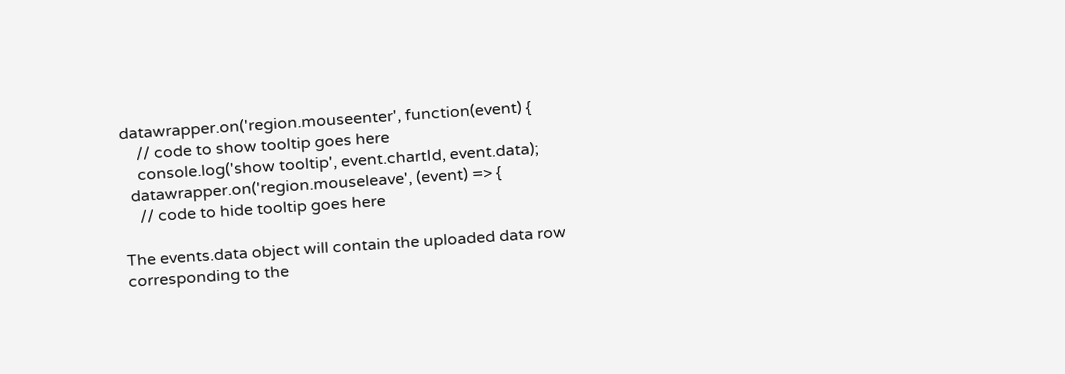datawrapper.on('region.mouseenter', function(event) {
    // code to show tooltip goes here
    console.log('show tooltip', event.chartId, event.data);
  datawrapper.on('region.mouseleave', (event) => {
    // code to hide tooltip goes here

The events.data object will contain the uploaded data row corresponding to the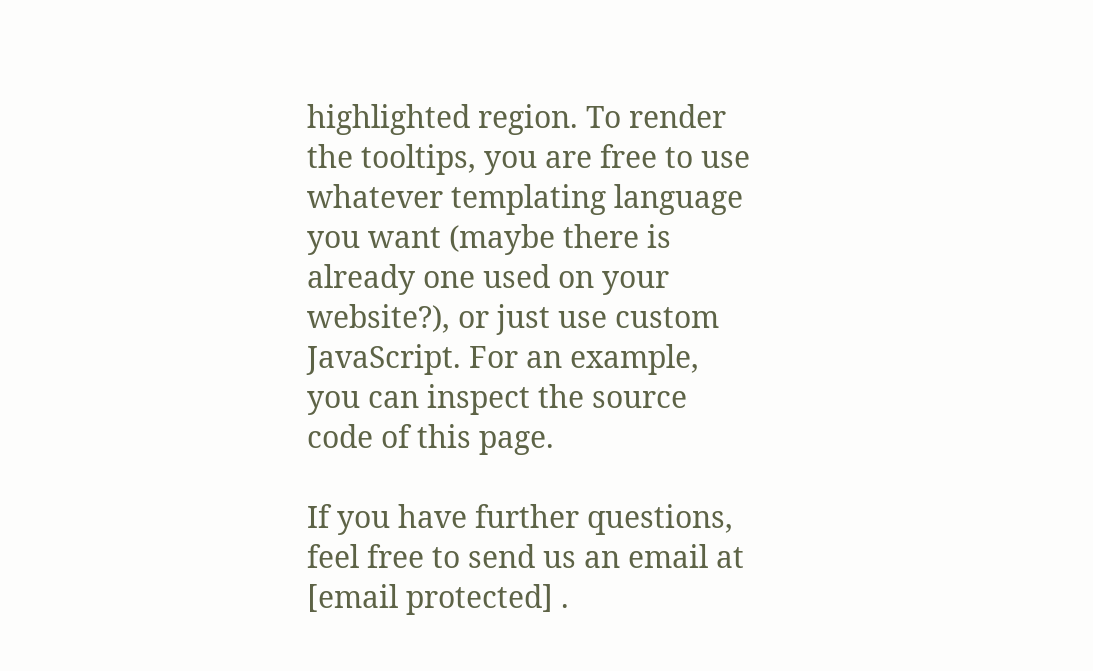highlighted region. To render the tooltips, you are free to use whatever templating language you want (maybe there is already one used on your website?), or just use custom JavaScript. For an example, you can inspect the source code of this page.

If you have further questions, feel free to send us an email at [email protected] .